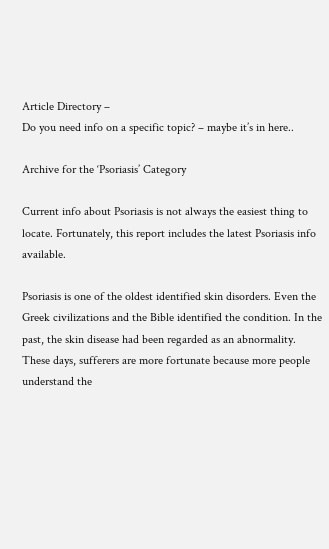Article Directory –
Do you need info on a specific topic? – maybe it’s in here..

Archive for the ‘Psoriasis’ Category

Current info about Psoriasis is not always the easiest thing to locate. Fortunately, this report includes the latest Psoriasis info available.

Psoriasis is one of the oldest identified skin disorders. Even the Greek civilizations and the Bible identified the condition. In the past, the skin disease had been regarded as an abnormality. These days, sufferers are more fortunate because more people understand the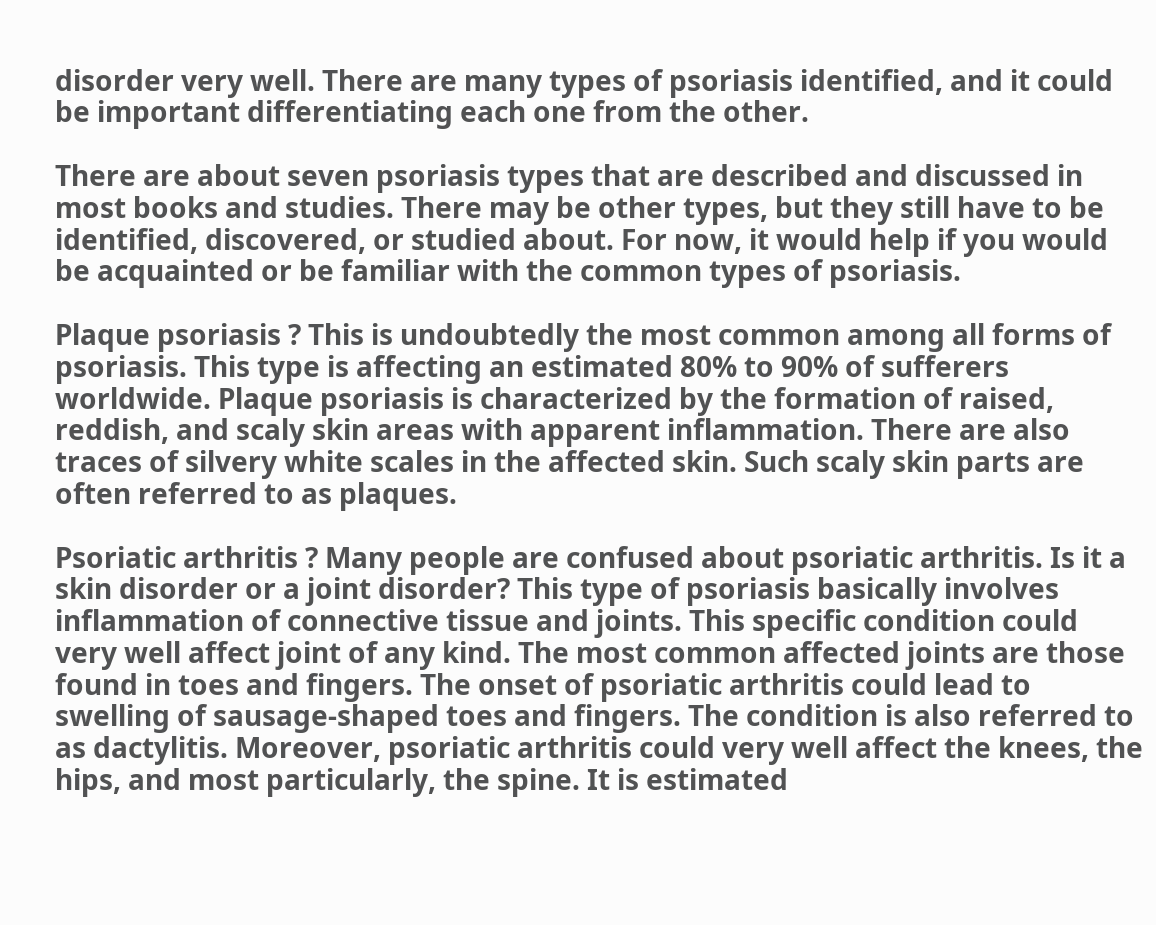disorder very well. There are many types of psoriasis identified, and it could be important differentiating each one from the other.

There are about seven psoriasis types that are described and discussed in most books and studies. There may be other types, but they still have to be identified, discovered, or studied about. For now, it would help if you would be acquainted or be familiar with the common types of psoriasis.

Plaque psoriasis ? This is undoubtedly the most common among all forms of psoriasis. This type is affecting an estimated 80% to 90% of sufferers worldwide. Plaque psoriasis is characterized by the formation of raised, reddish, and scaly skin areas with apparent inflammation. There are also traces of silvery white scales in the affected skin. Such scaly skin parts are often referred to as plaques.

Psoriatic arthritis ? Many people are confused about psoriatic arthritis. Is it a skin disorder or a joint disorder? This type of psoriasis basically involves inflammation of connective tissue and joints. This specific condition could very well affect joint of any kind. The most common affected joints are those found in toes and fingers. The onset of psoriatic arthritis could lead to swelling of sausage-shaped toes and fingers. The condition is also referred to as dactylitis. Moreover, psoriatic arthritis could very well affect the knees, the hips, and most particularly, the spine. It is estimated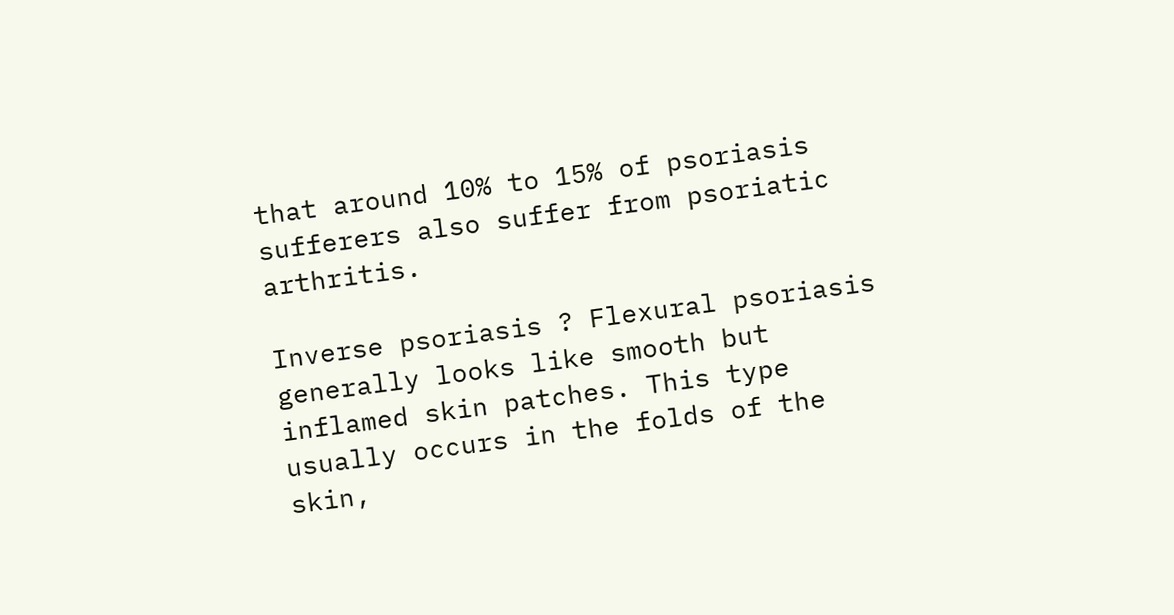that around 10% to 15% of psoriasis sufferers also suffer from psoriatic arthritis.

Inverse psoriasis ? Flexural psoriasis generally looks like smooth but inflamed skin patches. This type usually occurs in the folds of the skin,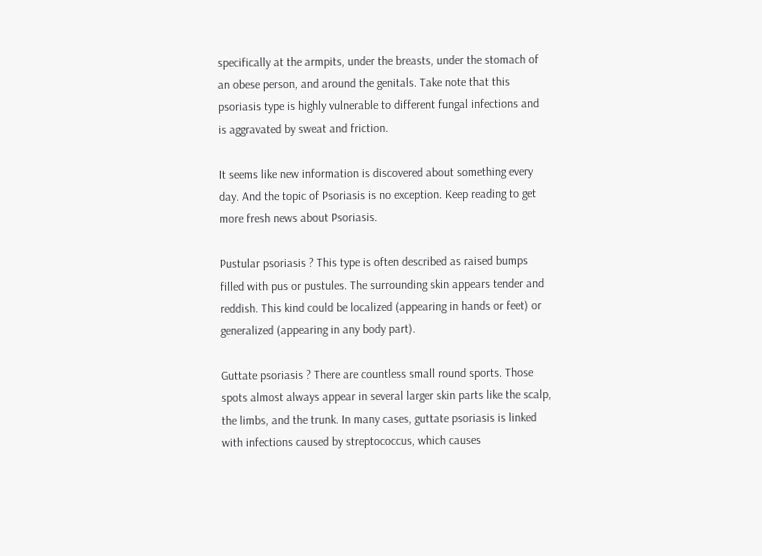specifically at the armpits, under the breasts, under the stomach of an obese person, and around the genitals. Take note that this psoriasis type is highly vulnerable to different fungal infections and is aggravated by sweat and friction.

It seems like new information is discovered about something every day. And the topic of Psoriasis is no exception. Keep reading to get more fresh news about Psoriasis.

Pustular psoriasis ? This type is often described as raised bumps filled with pus or pustules. The surrounding skin appears tender and reddish. This kind could be localized (appearing in hands or feet) or generalized (appearing in any body part).

Guttate psoriasis ? There are countless small round sports. Those spots almost always appear in several larger skin parts like the scalp, the limbs, and the trunk. In many cases, guttate psoriasis is linked with infections caused by streptococcus, which causes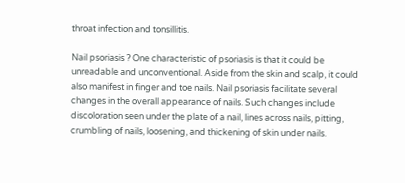throat infection and tonsillitis.

Nail psoriasis ? One characteristic of psoriasis is that it could be unreadable and unconventional. Aside from the skin and scalp, it could also manifest in finger and toe nails. Nail psoriasis facilitate several changes in the overall appearance of nails. Such changes include discoloration seen under the plate of a nail, lines across nails, pitting, crumbling of nails, loosening, and thickening of skin under nails.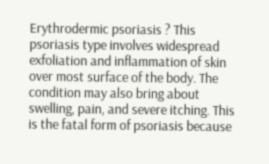Erythrodermic psoriasis ? This psoriasis type involves widespread exfoliation and inflammation of skin over most surface of the body. The condition may also bring about swelling, pain, and severe itching. This is the fatal form of psoriasis because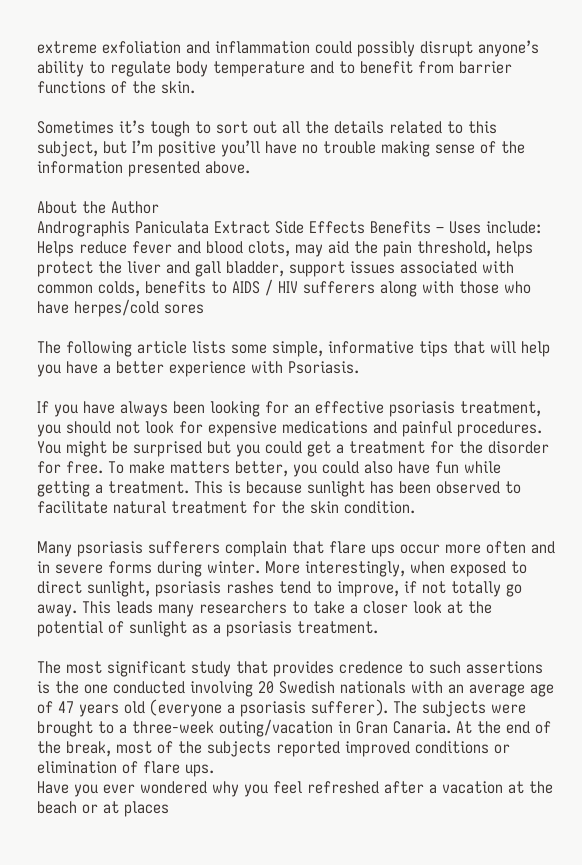extreme exfoliation and inflammation could possibly disrupt anyone’s ability to regulate body temperature and to benefit from barrier functions of the skin.

Sometimes it’s tough to sort out all the details related to this subject, but I’m positive you’ll have no trouble making sense of the information presented above.

About the Author
Andrographis Paniculata Extract Side Effects Benefits – Uses include: Helps reduce fever and blood clots, may aid the pain threshold, helps protect the liver and gall bladder, support issues associated with common colds, benefits to AIDS / HIV sufferers along with those who have herpes/cold sores

The following article lists some simple, informative tips that will help you have a better experience with Psoriasis.

If you have always been looking for an effective psoriasis treatment, you should not look for expensive medications and painful procedures. You might be surprised but you could get a treatment for the disorder for free. To make matters better, you could also have fun while getting a treatment. This is because sunlight has been observed to facilitate natural treatment for the skin condition.

Many psoriasis sufferers complain that flare ups occur more often and in severe forms during winter. More interestingly, when exposed to direct sunlight, psoriasis rashes tend to improve, if not totally go away. This leads many researchers to take a closer look at the potential of sunlight as a psoriasis treatment.

The most significant study that provides credence to such assertions is the one conducted involving 20 Swedish nationals with an average age of 47 years old (everyone a psoriasis sufferer). The subjects were brought to a three-week outing/vacation in Gran Canaria. At the end of the break, most of the subjects reported improved conditions or elimination of flare ups.
Have you ever wondered why you feel refreshed after a vacation at the beach or at places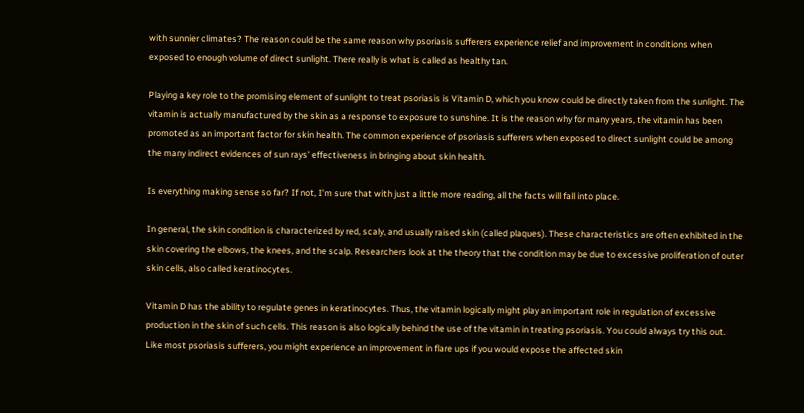with sunnier climates? The reason could be the same reason why psoriasis sufferers experience relief and improvement in conditions when exposed to enough volume of direct sunlight. There really is what is called as healthy tan.

Playing a key role to the promising element of sunlight to treat psoriasis is Vitamin D, which you know could be directly taken from the sunlight. The vitamin is actually manufactured by the skin as a response to exposure to sunshine. It is the reason why for many years, the vitamin has been promoted as an important factor for skin health. The common experience of psoriasis sufferers when exposed to direct sunlight could be among the many indirect evidences of sun rays’ effectiveness in bringing about skin health.

Is everything making sense so far? If not, I’m sure that with just a little more reading, all the facts will fall into place.

In general, the skin condition is characterized by red, scaly, and usually raised skin (called plaques). These characteristics are often exhibited in the skin covering the elbows, the knees, and the scalp. Researchers look at the theory that the condition may be due to excessive proliferation of outer skin cells, also called keratinocytes.

Vitamin D has the ability to regulate genes in keratinocytes. Thus, the vitamin logically might play an important role in regulation of excessive production in the skin of such cells. This reason is also logically behind the use of the vitamin in treating psoriasis. You could always try this out. Like most psoriasis sufferers, you might experience an improvement in flare ups if you would expose the affected skin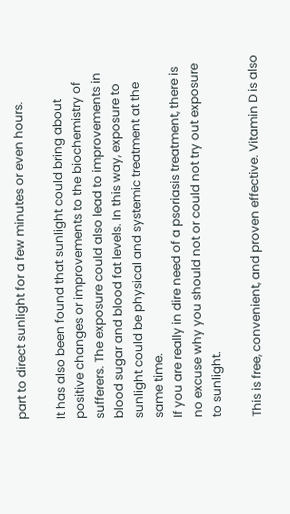part to direct sunlight for a few minutes or even hours.

It has also been found that sunlight could bring about positive changes or improvements to the biochemistry of sufferers. The exposure could also lead to improvements in blood sugar and blood fat levels. In this way, exposure to sunlight could be physical and systemic treatment at the same time.
If you are really in dire need of a psoriasis treatment, there is no excuse why you should not or could not try out exposure to sunlight.

This is free, convenient, and proven effective. Vitamin D is also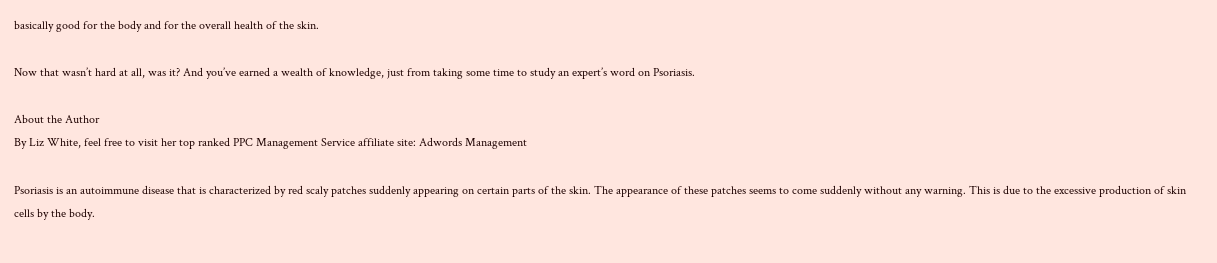basically good for the body and for the overall health of the skin.

Now that wasn’t hard at all, was it? And you’ve earned a wealth of knowledge, just from taking some time to study an expert’s word on Psoriasis.

About the Author
By Liz White, feel free to visit her top ranked PPC Management Service affiliate site: Adwords Management

Psoriasis is an autoimmune disease that is characterized by red scaly patches suddenly appearing on certain parts of the skin. The appearance of these patches seems to come suddenly without any warning. This is due to the excessive production of skin cells by the body.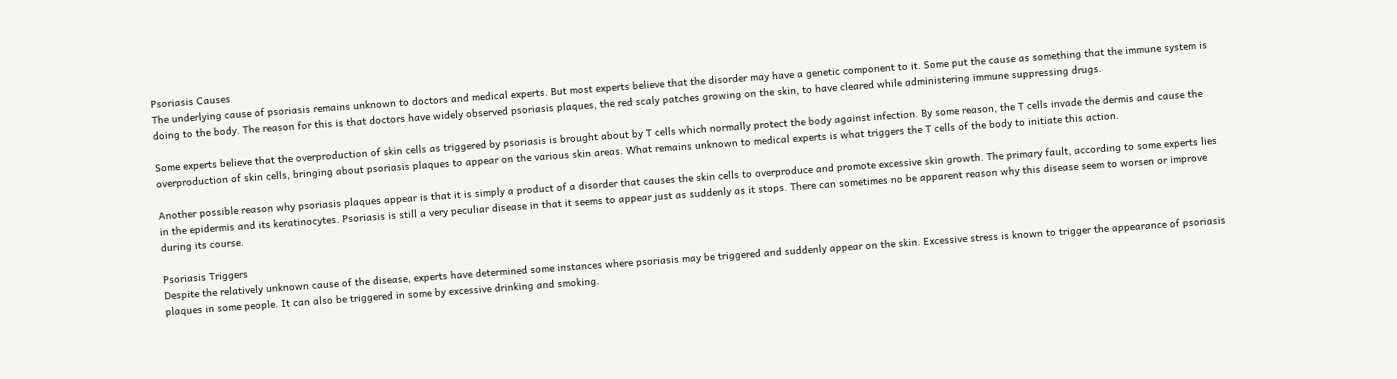Psoriasis Causes
The underlying cause of psoriasis remains unknown to doctors and medical experts. But most experts believe that the disorder may have a genetic component to it. Some put the cause as something that the immune system is doing to the body. The reason for this is that doctors have widely observed psoriasis plaques, the red scaly patches growing on the skin, to have cleared while administering immune suppressing drugs.

Some experts believe that the overproduction of skin cells as triggered by psoriasis is brought about by T cells which normally protect the body against infection. By some reason, the T cells invade the dermis and cause the overproduction of skin cells, bringing about psoriasis plaques to appear on the various skin areas. What remains unknown to medical experts is what triggers the T cells of the body to initiate this action.

Another possible reason why psoriasis plaques appear is that it is simply a product of a disorder that causes the skin cells to overproduce and promote excessive skin growth. The primary fault, according to some experts lies in the epidermis and its keratinocytes. Psoriasis is still a very peculiar disease in that it seems to appear just as suddenly as it stops. There can sometimes no be apparent reason why this disease seem to worsen or improve during its course.

Psoriasis Triggers
Despite the relatively unknown cause of the disease, experts have determined some instances where psoriasis may be triggered and suddenly appear on the skin. Excessive stress is known to trigger the appearance of psoriasis plaques in some people. It can also be triggered in some by excessive drinking and smoking.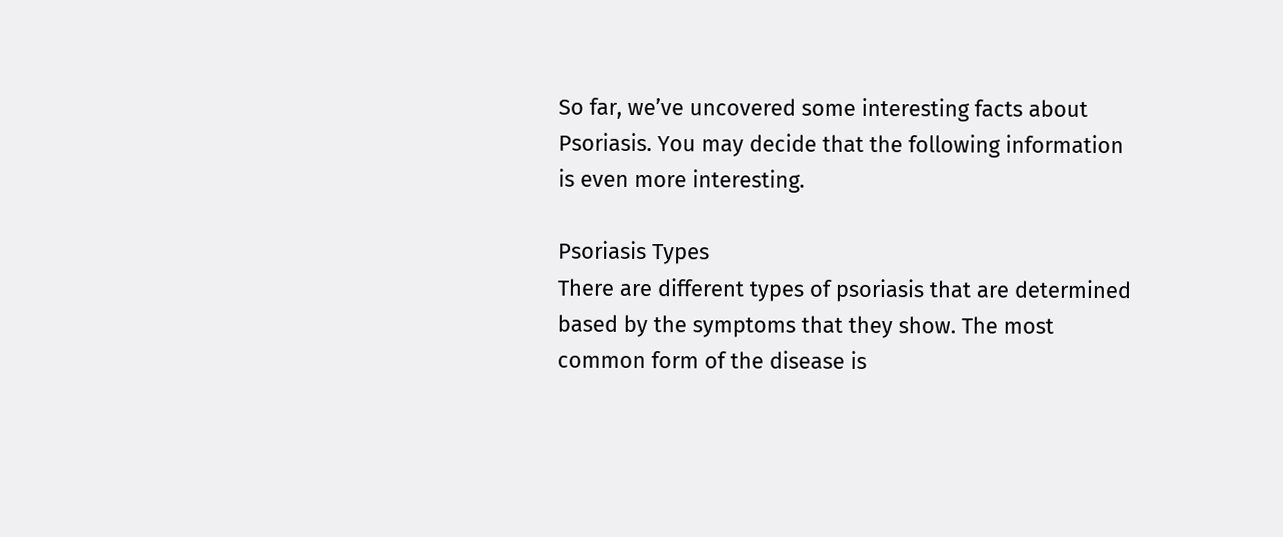So far, we’ve uncovered some interesting facts about Psoriasis. You may decide that the following information is even more interesting.

Psoriasis Types
There are different types of psoriasis that are determined based by the symptoms that they show. The most common form of the disease is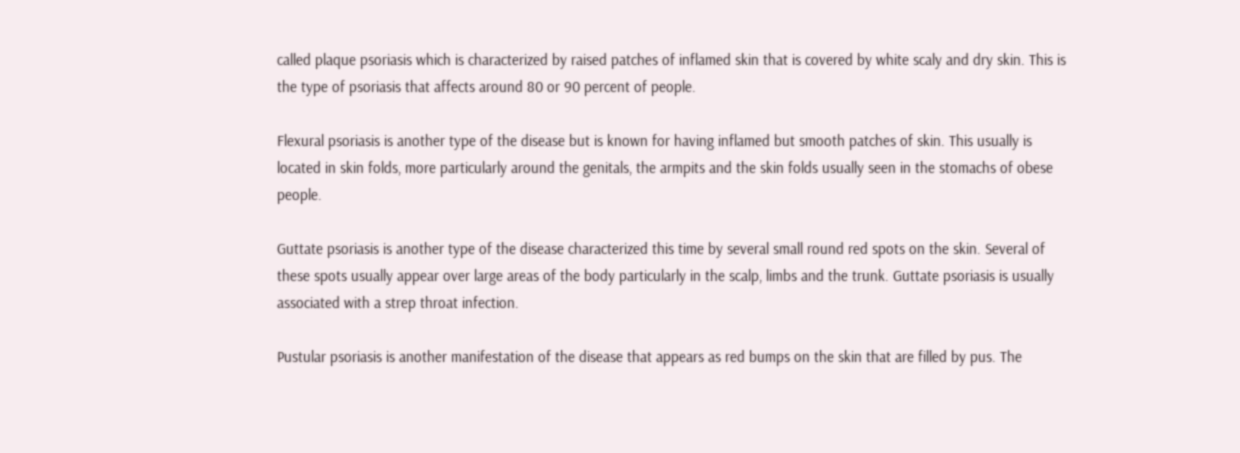called plaque psoriasis which is characterized by raised patches of inflamed skin that is covered by white scaly and dry skin. This is the type of psoriasis that affects around 80 or 90 percent of people.

Flexural psoriasis is another type of the disease but is known for having inflamed but smooth patches of skin. This usually is located in skin folds, more particularly around the genitals, the armpits and the skin folds usually seen in the stomachs of obese people.

Guttate psoriasis is another type of the disease characterized this time by several small round red spots on the skin. Several of these spots usually appear over large areas of the body particularly in the scalp, limbs and the trunk. Guttate psoriasis is usually associated with a strep throat infection.

Pustular psoriasis is another manifestation of the disease that appears as red bumps on the skin that are filled by pus. The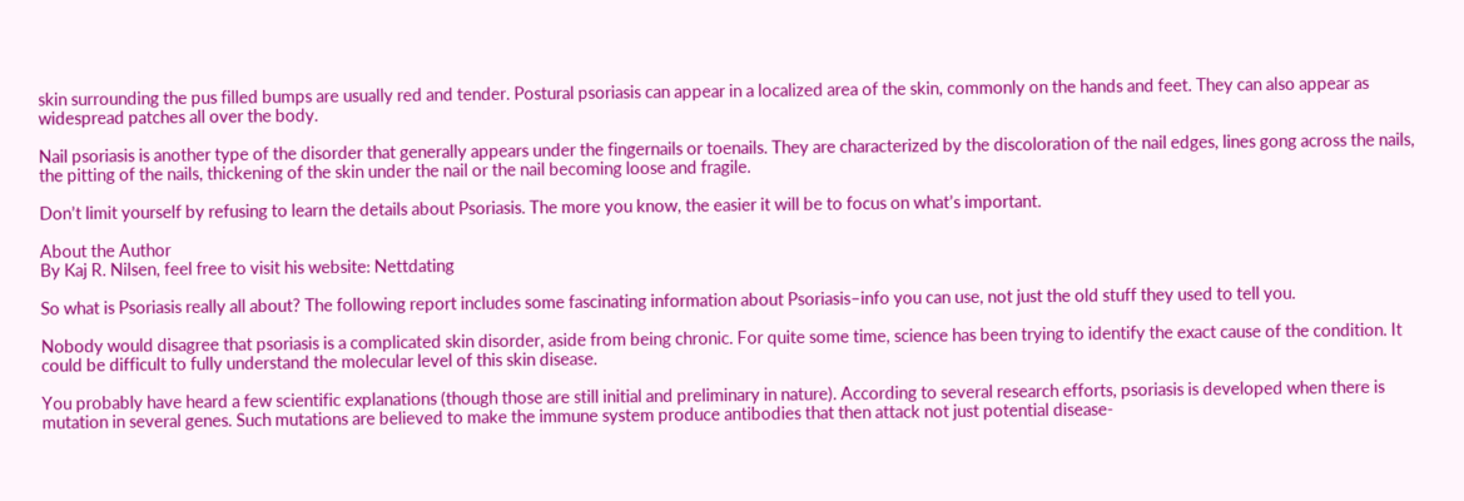skin surrounding the pus filled bumps are usually red and tender. Postural psoriasis can appear in a localized area of the skin, commonly on the hands and feet. They can also appear as widespread patches all over the body.

Nail psoriasis is another type of the disorder that generally appears under the fingernails or toenails. They are characterized by the discoloration of the nail edges, lines gong across the nails, the pitting of the nails, thickening of the skin under the nail or the nail becoming loose and fragile.

Don’t limit yourself by refusing to learn the details about Psoriasis. The more you know, the easier it will be to focus on what’s important.

About the Author
By Kaj R. Nilsen, feel free to visit his website: Nettdating

So what is Psoriasis really all about? The following report includes some fascinating information about Psoriasis–info you can use, not just the old stuff they used to tell you.

Nobody would disagree that psoriasis is a complicated skin disorder, aside from being chronic. For quite some time, science has been trying to identify the exact cause of the condition. It could be difficult to fully understand the molecular level of this skin disease.

You probably have heard a few scientific explanations (though those are still initial and preliminary in nature). According to several research efforts, psoriasis is developed when there is mutation in several genes. Such mutations are believed to make the immune system produce antibodies that then attack not just potential disease-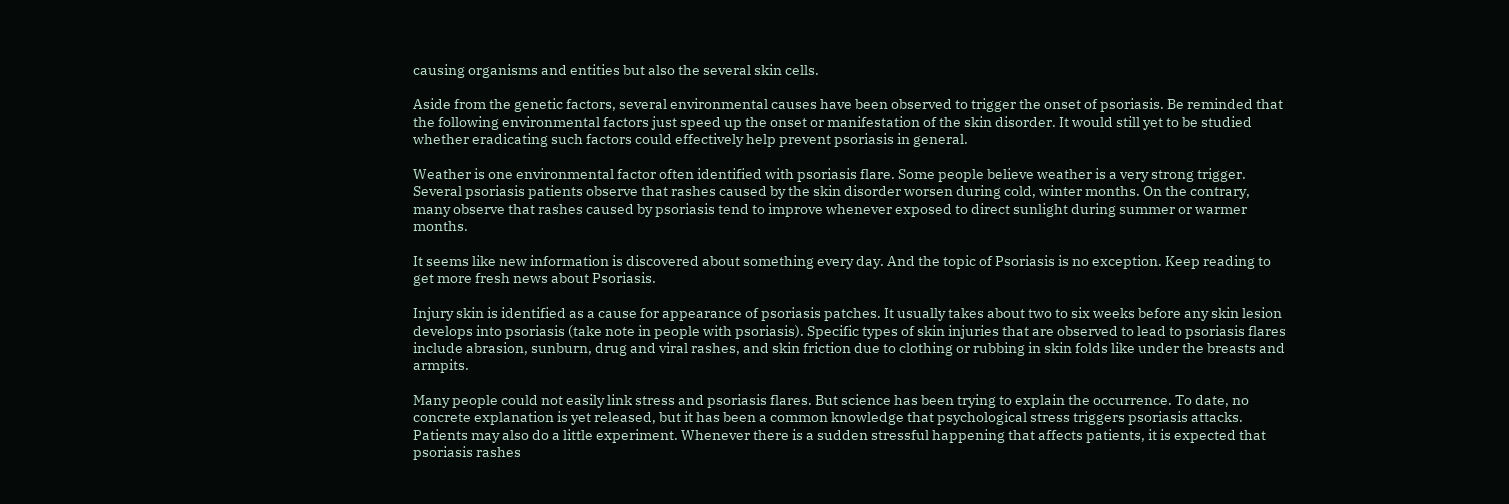causing organisms and entities but also the several skin cells.

Aside from the genetic factors, several environmental causes have been observed to trigger the onset of psoriasis. Be reminded that the following environmental factors just speed up the onset or manifestation of the skin disorder. It would still yet to be studied whether eradicating such factors could effectively help prevent psoriasis in general.

Weather is one environmental factor often identified with psoriasis flare. Some people believe weather is a very strong trigger. Several psoriasis patients observe that rashes caused by the skin disorder worsen during cold, winter months. On the contrary, many observe that rashes caused by psoriasis tend to improve whenever exposed to direct sunlight during summer or warmer months.

It seems like new information is discovered about something every day. And the topic of Psoriasis is no exception. Keep reading to get more fresh news about Psoriasis.

Injury skin is identified as a cause for appearance of psoriasis patches. It usually takes about two to six weeks before any skin lesion develops into psoriasis (take note in people with psoriasis). Specific types of skin injuries that are observed to lead to psoriasis flares include abrasion, sunburn, drug and viral rashes, and skin friction due to clothing or rubbing in skin folds like under the breasts and armpits.

Many people could not easily link stress and psoriasis flares. But science has been trying to explain the occurrence. To date, no concrete explanation is yet released, but it has been a common knowledge that psychological stress triggers psoriasis attacks. Patients may also do a little experiment. Whenever there is a sudden stressful happening that affects patients, it is expected that psoriasis rashes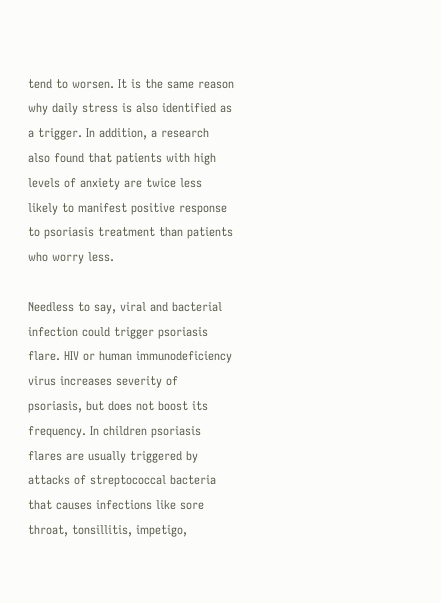tend to worsen. It is the same reason why daily stress is also identified as a trigger. In addition, a research also found that patients with high levels of anxiety are twice less likely to manifest positive response to psoriasis treatment than patients who worry less.

Needless to say, viral and bacterial infection could trigger psoriasis flare. HIV or human immunodeficiency virus increases severity of psoriasis, but does not boost its frequency. In children psoriasis flares are usually triggered by attacks of streptococcal bacteria that causes infections like sore throat, tonsillitis, impetigo,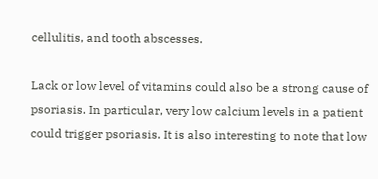cellulitis, and tooth abscesses.

Lack or low level of vitamins could also be a strong cause of psoriasis. In particular, very low calcium levels in a patient could trigger psoriasis. It is also interesting to note that low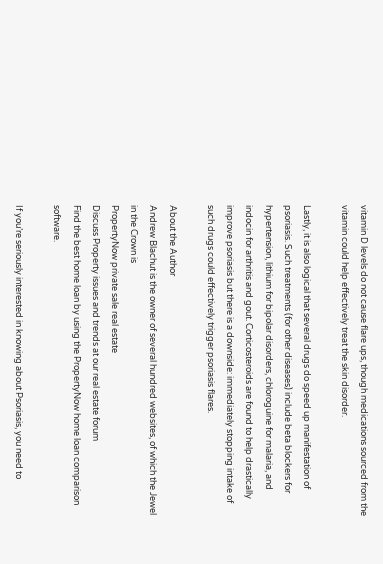vitamin D levels do not cause flare ups, though medications sourced from the vitamin could help effectively treat the skin disorder.

Lastly, it is also logical that several drugs do speed up manifestation of psoriasis. Such treatments (for other diseases) include beta blockers for hypertension, lithium for bipolar disorders, chloroguine for malaria, and indocin for arthritis and gout. Corticosteroids are found to help drastically improve psoriasis but there is a downside: immediately stopping intake of such drugs could effectively trigger psoriasis flares.

About the Author
Andrew Blachut is the owner of several hundred websites, of which the Jewel in the Crown is
PropertyNow private sale real estate
Discuss Property issues and trends at our real estate forum
Find the best home loan by using the PropertyNow home loan comparison software.

If you’re seriously interested in knowing about Psoriasis, you need to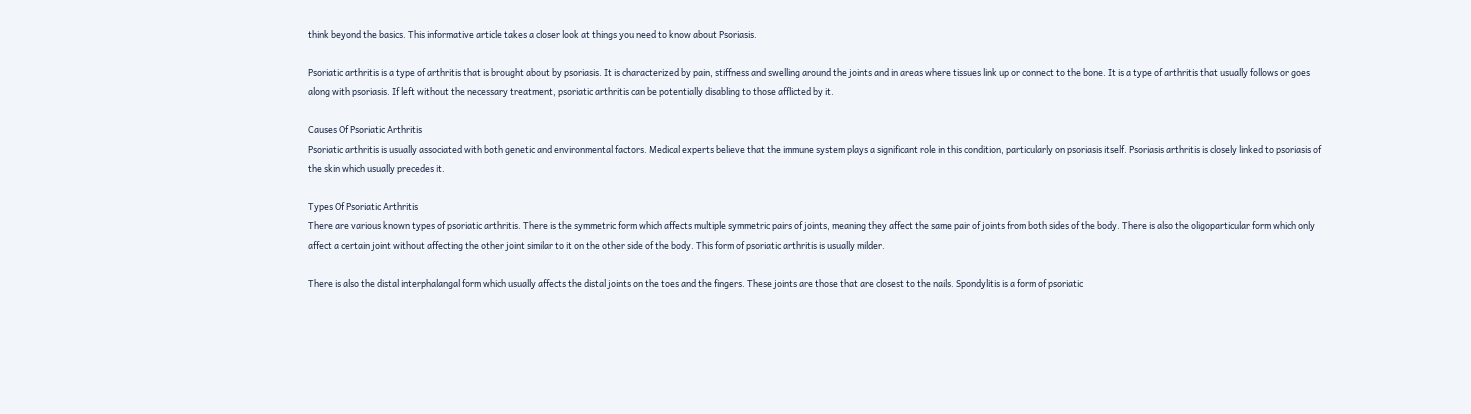think beyond the basics. This informative article takes a closer look at things you need to know about Psoriasis.

Psoriatic arthritis is a type of arthritis that is brought about by psoriasis. It is characterized by pain, stiffness and swelling around the joints and in areas where tissues link up or connect to the bone. It is a type of arthritis that usually follows or goes along with psoriasis. If left without the necessary treatment, psoriatic arthritis can be potentially disabling to those afflicted by it.

Causes Of Psoriatic Arthritis
Psoriatic arthritis is usually associated with both genetic and environmental factors. Medical experts believe that the immune system plays a significant role in this condition, particularly on psoriasis itself. Psoriasis arthritis is closely linked to psoriasis of the skin which usually precedes it.

Types Of Psoriatic Arthritis
There are various known types of psoriatic arthritis. There is the symmetric form which affects multiple symmetric pairs of joints, meaning they affect the same pair of joints from both sides of the body. There is also the oligoparticular form which only affect a certain joint without affecting the other joint similar to it on the other side of the body. This form of psoriatic arthritis is usually milder.

There is also the distal interphalangal form which usually affects the distal joints on the toes and the fingers. These joints are those that are closest to the nails. Spondylitis is a form of psoriatic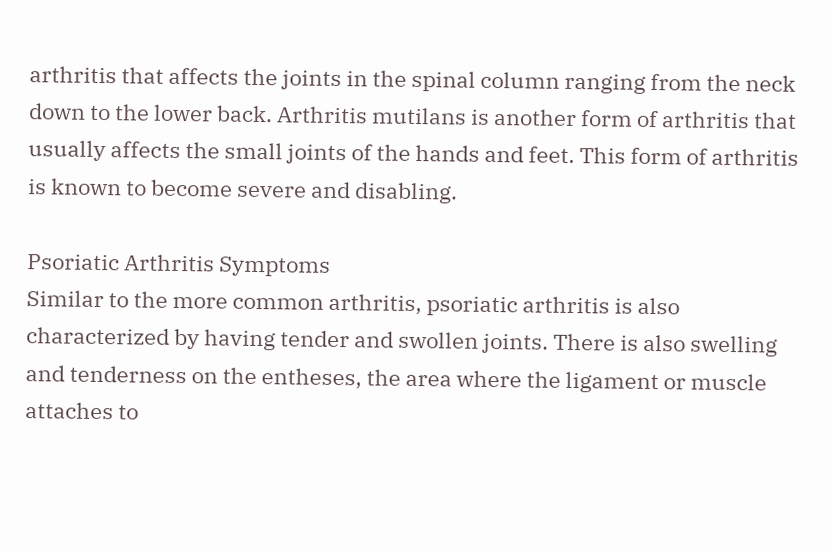arthritis that affects the joints in the spinal column ranging from the neck down to the lower back. Arthritis mutilans is another form of arthritis that usually affects the small joints of the hands and feet. This form of arthritis is known to become severe and disabling.

Psoriatic Arthritis Symptoms
Similar to the more common arthritis, psoriatic arthritis is also characterized by having tender and swollen joints. There is also swelling and tenderness on the entheses, the area where the ligament or muscle attaches to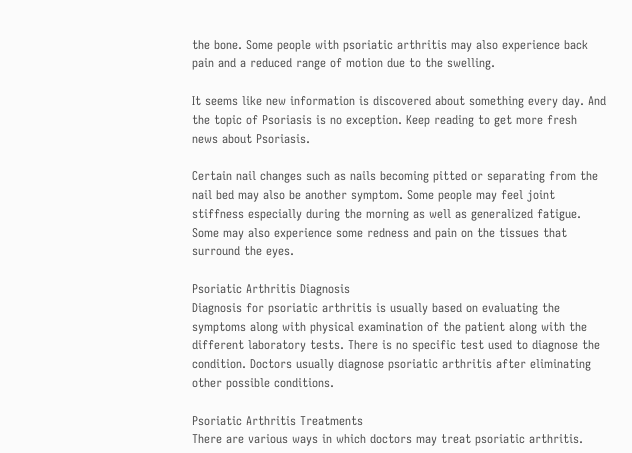the bone. Some people with psoriatic arthritis may also experience back pain and a reduced range of motion due to the swelling.

It seems like new information is discovered about something every day. And the topic of Psoriasis is no exception. Keep reading to get more fresh news about Psoriasis.

Certain nail changes such as nails becoming pitted or separating from the nail bed may also be another symptom. Some people may feel joint stiffness especially during the morning as well as generalized fatigue. Some may also experience some redness and pain on the tissues that surround the eyes.

Psoriatic Arthritis Diagnosis
Diagnosis for psoriatic arthritis is usually based on evaluating the symptoms along with physical examination of the patient along with the different laboratory tests. There is no specific test used to diagnose the condition. Doctors usually diagnose psoriatic arthritis after eliminating other possible conditions.

Psoriatic Arthritis Treatments
There are various ways in which doctors may treat psoriatic arthritis.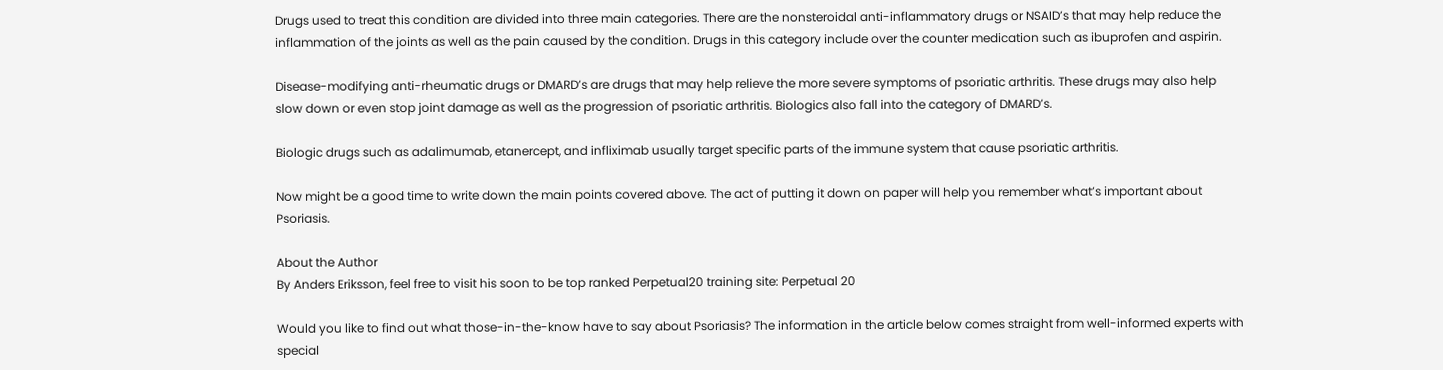Drugs used to treat this condition are divided into three main categories. There are the nonsteroidal anti-inflammatory drugs or NSAID’s that may help reduce the inflammation of the joints as well as the pain caused by the condition. Drugs in this category include over the counter medication such as ibuprofen and aspirin.

Disease-modifying anti-rheumatic drugs or DMARD’s are drugs that may help relieve the more severe symptoms of psoriatic arthritis. These drugs may also help slow down or even stop joint damage as well as the progression of psoriatic arthritis. Biologics also fall into the category of DMARD’s.

Biologic drugs such as adalimumab, etanercept, and infliximab usually target specific parts of the immune system that cause psoriatic arthritis.

Now might be a good time to write down the main points covered above. The act of putting it down on paper will help you remember what’s important about Psoriasis.

About the Author
By Anders Eriksson, feel free to visit his soon to be top ranked Perpetual20 training site: Perpetual 20

Would you like to find out what those-in-the-know have to say about Psoriasis? The information in the article below comes straight from well-informed experts with special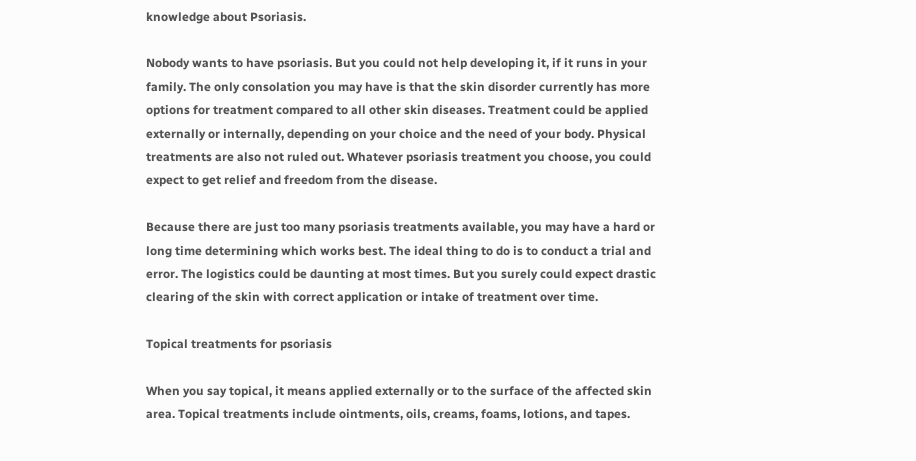knowledge about Psoriasis.

Nobody wants to have psoriasis. But you could not help developing it, if it runs in your family. The only consolation you may have is that the skin disorder currently has more options for treatment compared to all other skin diseases. Treatment could be applied externally or internally, depending on your choice and the need of your body. Physical treatments are also not ruled out. Whatever psoriasis treatment you choose, you could expect to get relief and freedom from the disease.

Because there are just too many psoriasis treatments available, you may have a hard or long time determining which works best. The ideal thing to do is to conduct a trial and error. The logistics could be daunting at most times. But you surely could expect drastic clearing of the skin with correct application or intake of treatment over time.

Topical treatments for psoriasis

When you say topical, it means applied externally or to the surface of the affected skin area. Topical treatments include ointments, oils, creams, foams, lotions, and tapes.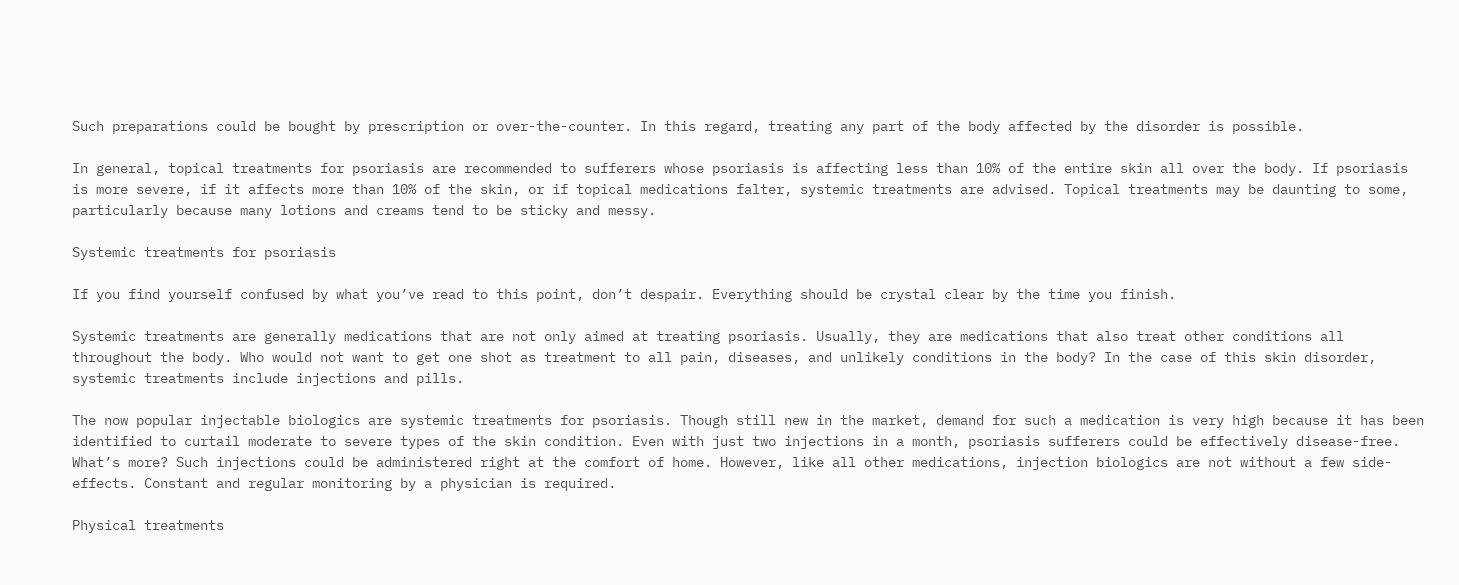Such preparations could be bought by prescription or over-the-counter. In this regard, treating any part of the body affected by the disorder is possible.

In general, topical treatments for psoriasis are recommended to sufferers whose psoriasis is affecting less than 10% of the entire skin all over the body. If psoriasis is more severe, if it affects more than 10% of the skin, or if topical medications falter, systemic treatments are advised. Topical treatments may be daunting to some, particularly because many lotions and creams tend to be sticky and messy.

Systemic treatments for psoriasis

If you find yourself confused by what you’ve read to this point, don’t despair. Everything should be crystal clear by the time you finish.

Systemic treatments are generally medications that are not only aimed at treating psoriasis. Usually, they are medications that also treat other conditions all throughout the body. Who would not want to get one shot as treatment to all pain, diseases, and unlikely conditions in the body? In the case of this skin disorder, systemic treatments include injections and pills.

The now popular injectable biologics are systemic treatments for psoriasis. Though still new in the market, demand for such a medication is very high because it has been identified to curtail moderate to severe types of the skin condition. Even with just two injections in a month, psoriasis sufferers could be effectively disease-free. What’s more? Such injections could be administered right at the comfort of home. However, like all other medications, injection biologics are not without a few side-effects. Constant and regular monitoring by a physician is required.

Physical treatments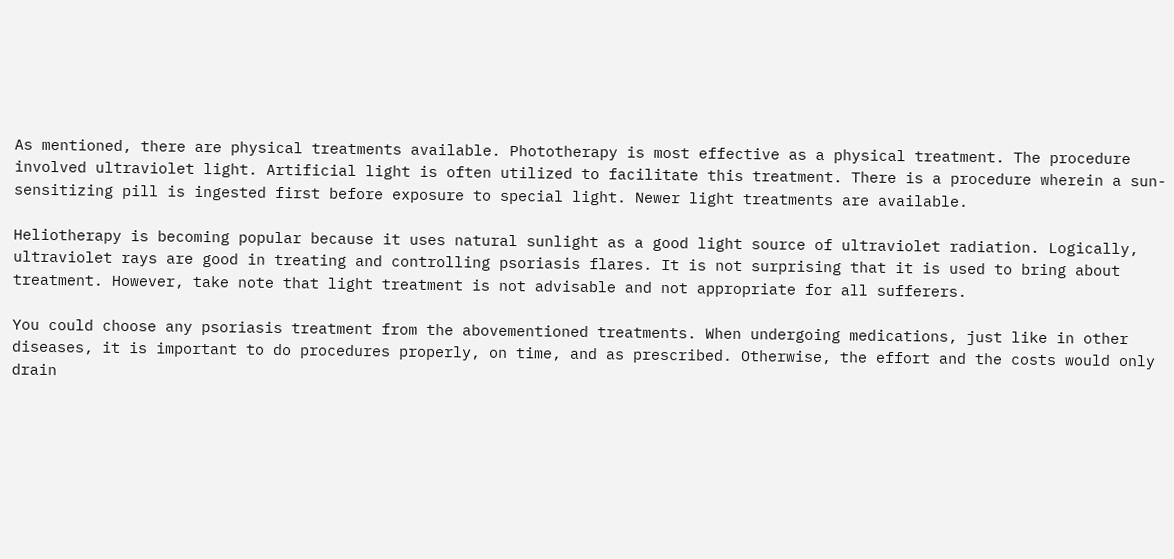As mentioned, there are physical treatments available. Phototherapy is most effective as a physical treatment. The procedure involved ultraviolet light. Artificial light is often utilized to facilitate this treatment. There is a procedure wherein a sun-sensitizing pill is ingested first before exposure to special light. Newer light treatments are available.

Heliotherapy is becoming popular because it uses natural sunlight as a good light source of ultraviolet radiation. Logically, ultraviolet rays are good in treating and controlling psoriasis flares. It is not surprising that it is used to bring about treatment. However, take note that light treatment is not advisable and not appropriate for all sufferers.

You could choose any psoriasis treatment from the abovementioned treatments. When undergoing medications, just like in other diseases, it is important to do procedures properly, on time, and as prescribed. Otherwise, the effort and the costs would only drain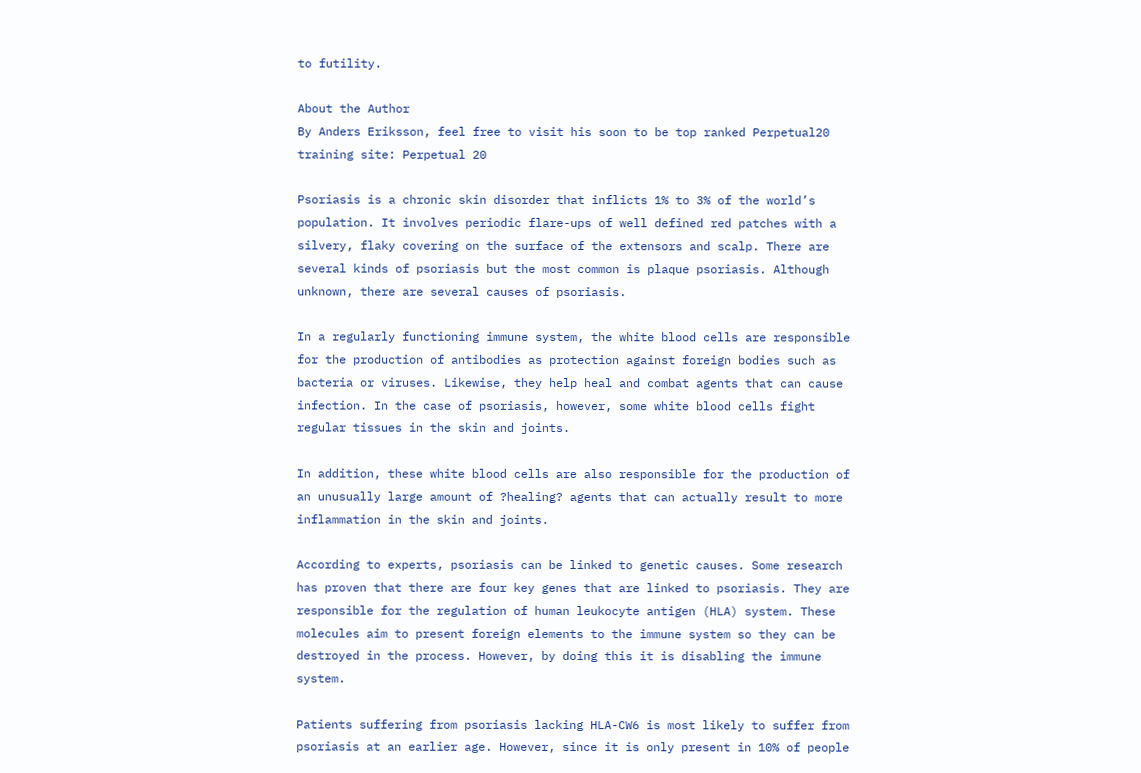to futility.

About the Author
By Anders Eriksson, feel free to visit his soon to be top ranked Perpetual20 training site: Perpetual 20

Psoriasis is a chronic skin disorder that inflicts 1% to 3% of the world’s population. It involves periodic flare-ups of well defined red patches with a silvery, flaky covering on the surface of the extensors and scalp. There are several kinds of psoriasis but the most common is plaque psoriasis. Although unknown, there are several causes of psoriasis.

In a regularly functioning immune system, the white blood cells are responsible for the production of antibodies as protection against foreign bodies such as bacteria or viruses. Likewise, they help heal and combat agents that can cause infection. In the case of psoriasis, however, some white blood cells fight regular tissues in the skin and joints.

In addition, these white blood cells are also responsible for the production of an unusually large amount of ?healing? agents that can actually result to more inflammation in the skin and joints.

According to experts, psoriasis can be linked to genetic causes. Some research has proven that there are four key genes that are linked to psoriasis. They are responsible for the regulation of human leukocyte antigen (HLA) system. These molecules aim to present foreign elements to the immune system so they can be destroyed in the process. However, by doing this it is disabling the immune system.

Patients suffering from psoriasis lacking HLA-CW6 is most likely to suffer from psoriasis at an earlier age. However, since it is only present in 10% of people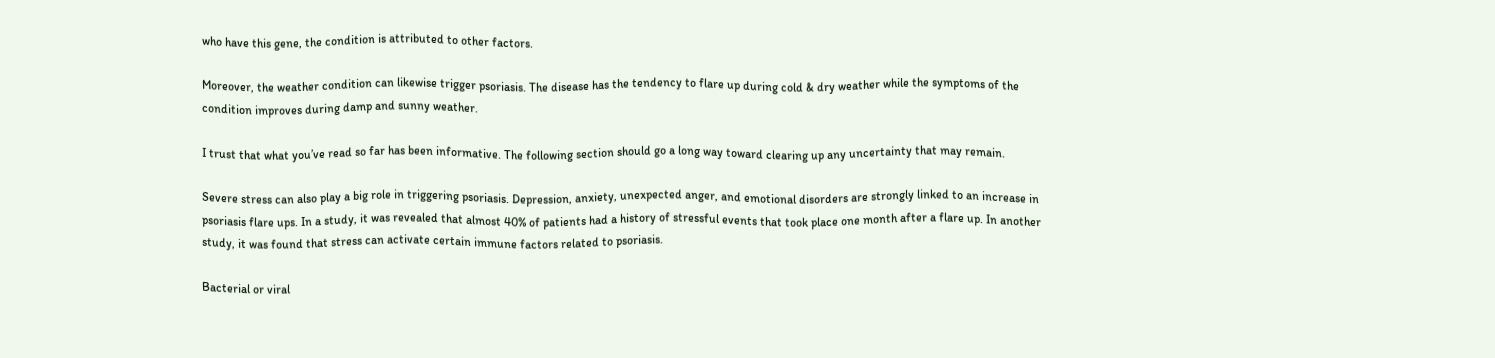who have this gene, the condition is attributed to other factors.

Moreover, the weather condition can likewise trigger psoriasis. The disease has the tendency to flare up during cold & dry weather while the symptoms of the condition improves during damp and sunny weather.

I trust that what you’ve read so far has been informative. The following section should go a long way toward clearing up any uncertainty that may remain.

Severe stress can also play a big role in triggering psoriasis. Depression, anxiety, unexpected anger, and emotional disorders are strongly linked to an increase in psoriasis flare ups. In a study, it was revealed that almost 40% of patients had a history of stressful events that took place one month after a flare up. In another study, it was found that stress can activate certain immune factors related to psoriasis.

Bacterial or viral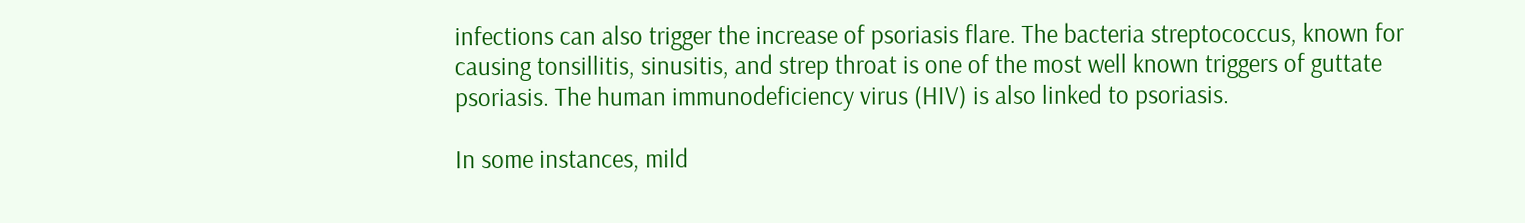infections can also trigger the increase of psoriasis flare. The bacteria streptococcus, known for causing tonsillitis, sinusitis, and strep throat is one of the most well known triggers of guttate psoriasis. The human immunodeficiency virus (HIV) is also linked to psoriasis.

In some instances, mild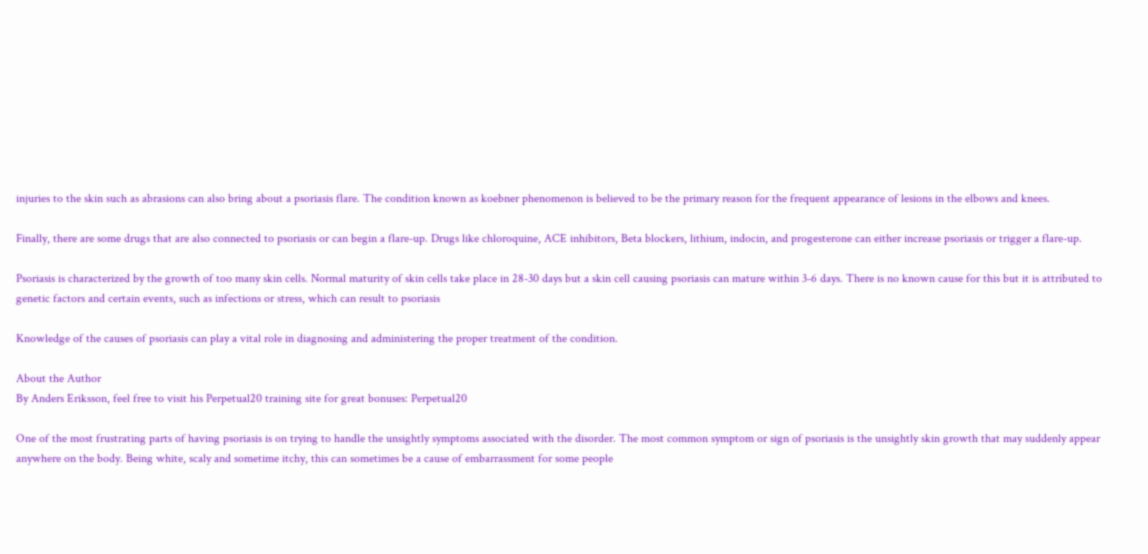injuries to the skin such as abrasions can also bring about a psoriasis flare. The condition known as koebner phenomenon is believed to be the primary reason for the frequent appearance of lesions in the elbows and knees.

Finally, there are some drugs that are also connected to psoriasis or can begin a flare-up. Drugs like chloroquine, ACE inhibitors, Beta blockers, lithium, indocin, and progesterone can either increase psoriasis or trigger a flare-up.

Psoriasis is characterized by the growth of too many skin cells. Normal maturity of skin cells take place in 28-30 days but a skin cell causing psoriasis can mature within 3-6 days. There is no known cause for this but it is attributed to genetic factors and certain events, such as infections or stress, which can result to psoriasis

Knowledge of the causes of psoriasis can play a vital role in diagnosing and administering the proper treatment of the condition.

About the Author
By Anders Eriksson, feel free to visit his Perpetual20 training site for great bonuses: Perpetual20

One of the most frustrating parts of having psoriasis is on trying to handle the unsightly symptoms associated with the disorder. The most common symptom or sign of psoriasis is the unsightly skin growth that may suddenly appear anywhere on the body. Being white, scaly and sometime itchy, this can sometimes be a cause of embarrassment for some people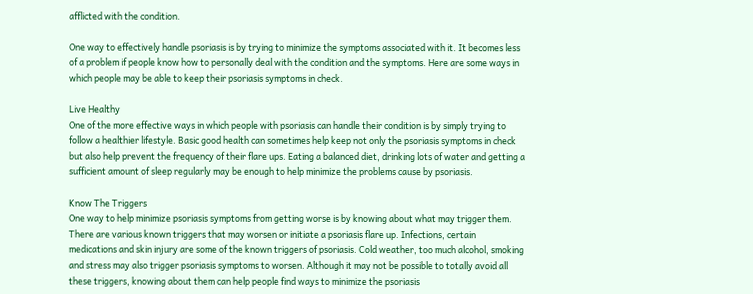afflicted with the condition.

One way to effectively handle psoriasis is by trying to minimize the symptoms associated with it. It becomes less of a problem if people know how to personally deal with the condition and the symptoms. Here are some ways in which people may be able to keep their psoriasis symptoms in check.

Live Healthy
One of the more effective ways in which people with psoriasis can handle their condition is by simply trying to follow a healthier lifestyle. Basic good health can sometimes help keep not only the psoriasis symptoms in check but also help prevent the frequency of their flare ups. Eating a balanced diet, drinking lots of water and getting a sufficient amount of sleep regularly may be enough to help minimize the problems cause by psoriasis.

Know The Triggers
One way to help minimize psoriasis symptoms from getting worse is by knowing about what may trigger them. There are various known triggers that may worsen or initiate a psoriasis flare up. Infections, certain medications and skin injury are some of the known triggers of psoriasis. Cold weather, too much alcohol, smoking and stress may also trigger psoriasis symptoms to worsen. Although it may not be possible to totally avoid all these triggers, knowing about them can help people find ways to minimize the psoriasis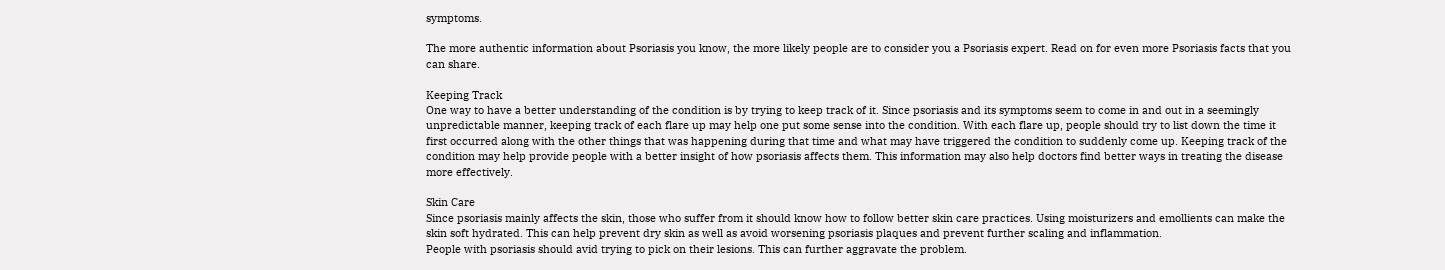symptoms.

The more authentic information about Psoriasis you know, the more likely people are to consider you a Psoriasis expert. Read on for even more Psoriasis facts that you can share.

Keeping Track
One way to have a better understanding of the condition is by trying to keep track of it. Since psoriasis and its symptoms seem to come in and out in a seemingly unpredictable manner, keeping track of each flare up may help one put some sense into the condition. With each flare up, people should try to list down the time it first occurred along with the other things that was happening during that time and what may have triggered the condition to suddenly come up. Keeping track of the condition may help provide people with a better insight of how psoriasis affects them. This information may also help doctors find better ways in treating the disease more effectively.

Skin Care
Since psoriasis mainly affects the skin, those who suffer from it should know how to follow better skin care practices. Using moisturizers and emollients can make the skin soft hydrated. This can help prevent dry skin as well as avoid worsening psoriasis plaques and prevent further scaling and inflammation.
People with psoriasis should avid trying to pick on their lesions. This can further aggravate the problem.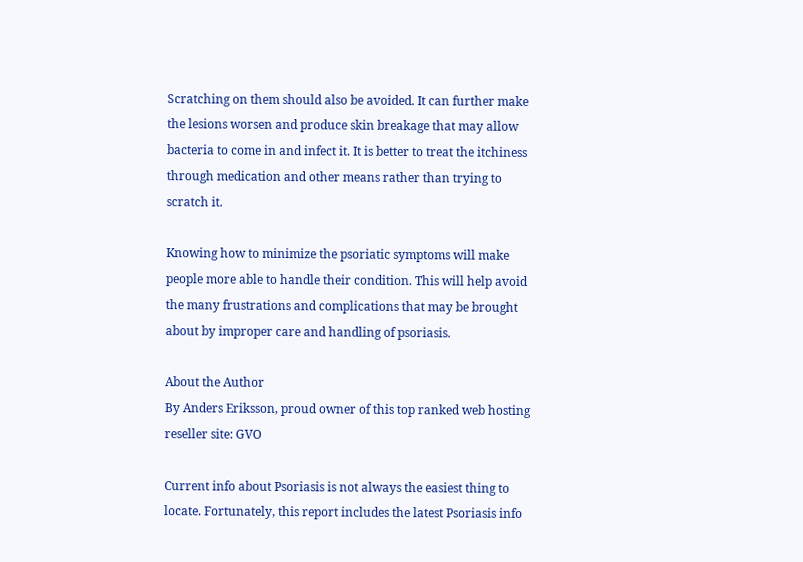Scratching on them should also be avoided. It can further make the lesions worsen and produce skin breakage that may allow bacteria to come in and infect it. It is better to treat the itchiness through medication and other means rather than trying to scratch it.

Knowing how to minimize the psoriatic symptoms will make people more able to handle their condition. This will help avoid the many frustrations and complications that may be brought about by improper care and handling of psoriasis.

About the Author
By Anders Eriksson, proud owner of this top ranked web hosting reseller site: GVO

Current info about Psoriasis is not always the easiest thing to locate. Fortunately, this report includes the latest Psoriasis info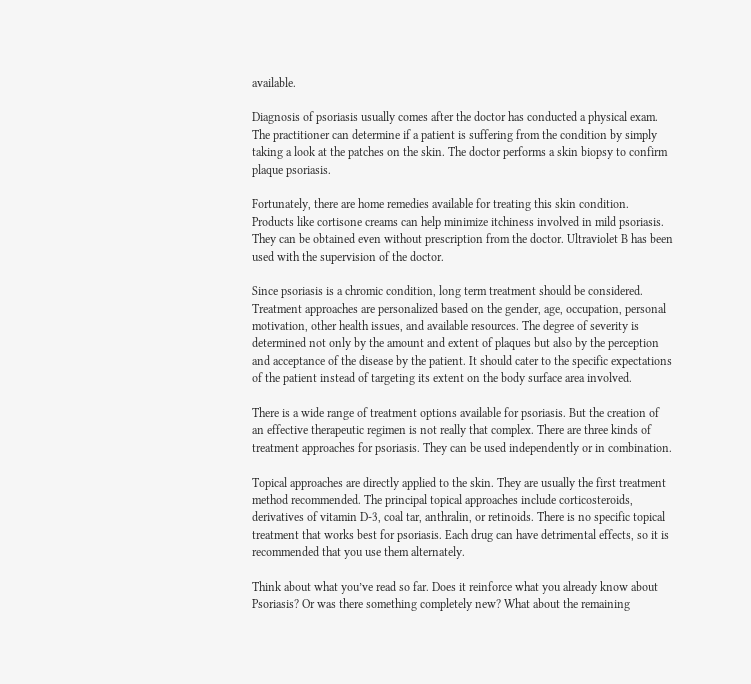available.

Diagnosis of psoriasis usually comes after the doctor has conducted a physical exam. The practitioner can determine if a patient is suffering from the condition by simply taking a look at the patches on the skin. The doctor performs a skin biopsy to confirm plaque psoriasis.

Fortunately, there are home remedies available for treating this skin condition. Products like cortisone creams can help minimize itchiness involved in mild psoriasis. They can be obtained even without prescription from the doctor. Ultraviolet B has been used with the supervision of the doctor.

Since psoriasis is a chromic condition, long term treatment should be considered. Treatment approaches are personalized based on the gender, age, occupation, personal motivation, other health issues, and available resources. The degree of severity is determined not only by the amount and extent of plaques but also by the perception and acceptance of the disease by the patient. It should cater to the specific expectations of the patient instead of targeting its extent on the body surface area involved.

There is a wide range of treatment options available for psoriasis. But the creation of an effective therapeutic regimen is not really that complex. There are three kinds of treatment approaches for psoriasis. They can be used independently or in combination.

Topical approaches are directly applied to the skin. They are usually the first treatment method recommended. The principal topical approaches include corticosteroids, derivatives of vitamin D-3, coal tar, anthralin, or retinoids. There is no specific topical treatment that works best for psoriasis. Each drug can have detrimental effects, so it is recommended that you use them alternately.

Think about what you’ve read so far. Does it reinforce what you already know about Psoriasis? Or was there something completely new? What about the remaining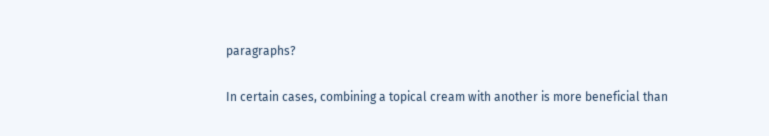paragraphs?

In certain cases, combining a topical cream with another is more beneficial than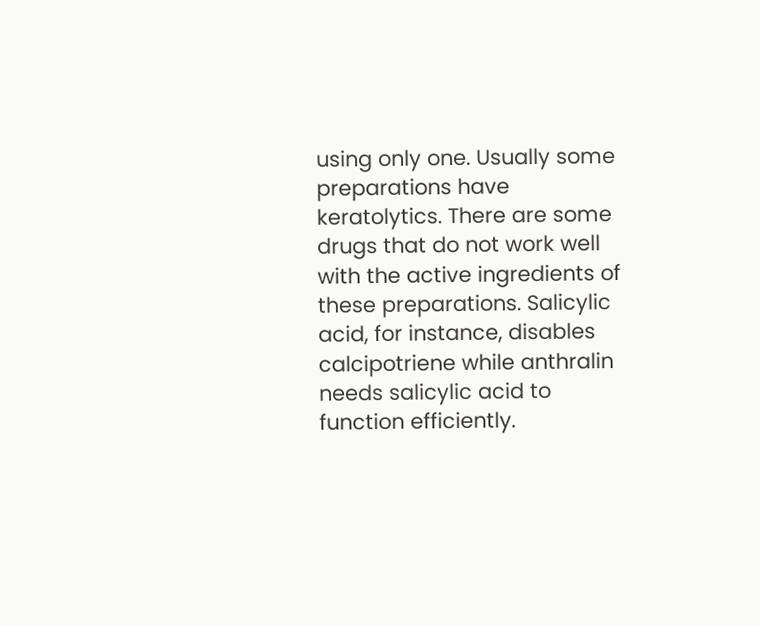using only one. Usually some preparations have keratolytics. There are some drugs that do not work well with the active ingredients of these preparations. Salicylic acid, for instance, disables calcipotriene while anthralin needs salicylic acid to function efficiently.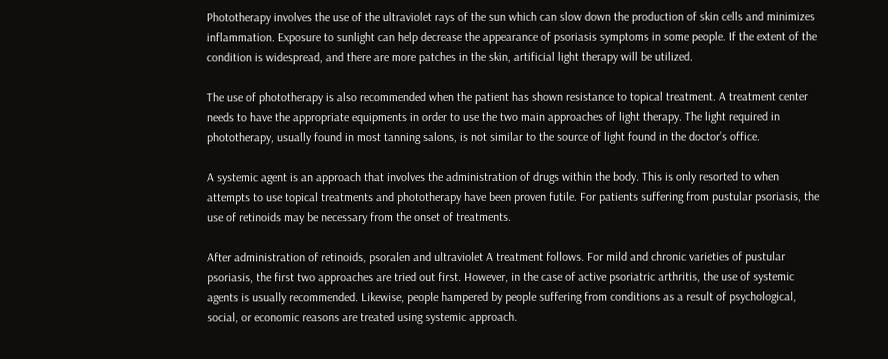Phototherapy involves the use of the ultraviolet rays of the sun which can slow down the production of skin cells and minimizes inflammation. Exposure to sunlight can help decrease the appearance of psoriasis symptoms in some people. If the extent of the condition is widespread, and there are more patches in the skin, artificial light therapy will be utilized.

The use of phototherapy is also recommended when the patient has shown resistance to topical treatment. A treatment center needs to have the appropriate equipments in order to use the two main approaches of light therapy. The light required in phototherapy, usually found in most tanning salons, is not similar to the source of light found in the doctor’s office.

A systemic agent is an approach that involves the administration of drugs within the body. This is only resorted to when attempts to use topical treatments and phototherapy have been proven futile. For patients suffering from pustular psoriasis, the use of retinoids may be necessary from the onset of treatments.

After administration of retinoids, psoralen and ultraviolet A treatment follows. For mild and chronic varieties of pustular psoriasis, the first two approaches are tried out first. However, in the case of active psoriatric arthritis, the use of systemic agents is usually recommended. Likewise, people hampered by people suffering from conditions as a result of psychological, social, or economic reasons are treated using systemic approach.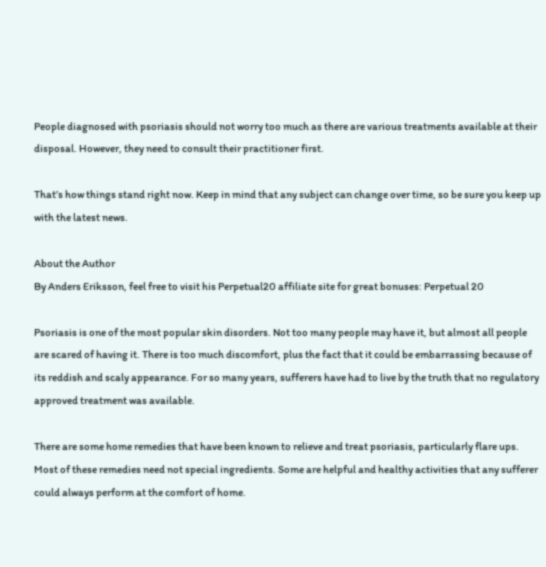People diagnosed with psoriasis should not worry too much as there are various treatments available at their disposal. However, they need to consult their practitioner first.

That’s how things stand right now. Keep in mind that any subject can change over time, so be sure you keep up with the latest news.

About the Author
By Anders Eriksson, feel free to visit his Perpetual20 affiliate site for great bonuses: Perpetual 20

Psoriasis is one of the most popular skin disorders. Not too many people may have it, but almost all people are scared of having it. There is too much discomfort, plus the fact that it could be embarrassing because of its reddish and scaly appearance. For so many years, sufferers have had to live by the truth that no regulatory approved treatment was available.

There are some home remedies that have been known to relieve and treat psoriasis, particularly flare ups. Most of these remedies need not special ingredients. Some are helpful and healthy activities that any sufferer could always perform at the comfort of home.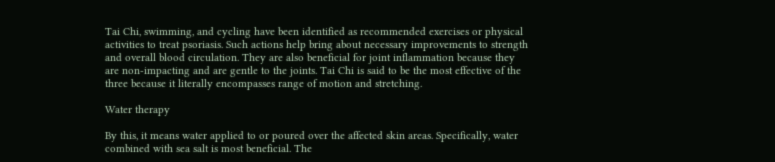Tai Chi, swimming, and cycling have been identified as recommended exercises or physical activities to treat psoriasis. Such actions help bring about necessary improvements to strength and overall blood circulation. They are also beneficial for joint inflammation because they are non-impacting and are gentle to the joints. Tai Chi is said to be the most effective of the three because it literally encompasses range of motion and stretching.

Water therapy

By this, it means water applied to or poured over the affected skin areas. Specifically, water combined with sea salt is most beneficial. The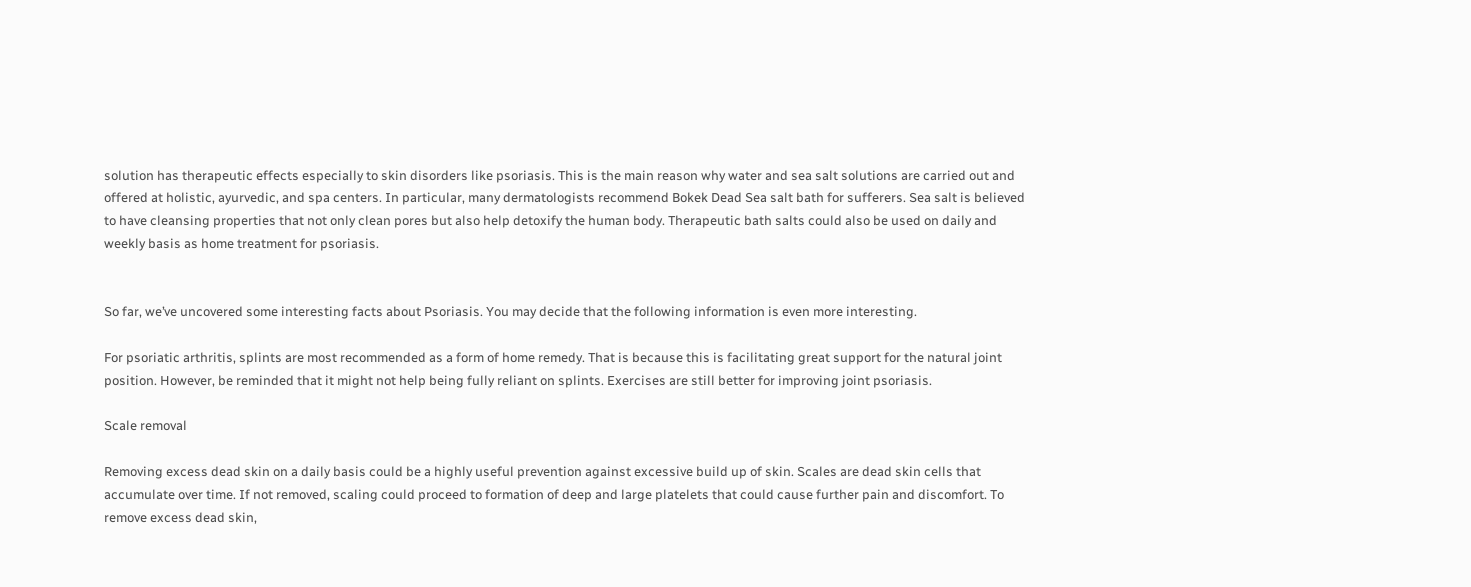solution has therapeutic effects especially to skin disorders like psoriasis. This is the main reason why water and sea salt solutions are carried out and offered at holistic, ayurvedic, and spa centers. In particular, many dermatologists recommend Bokek Dead Sea salt bath for sufferers. Sea salt is believed to have cleansing properties that not only clean pores but also help detoxify the human body. Therapeutic bath salts could also be used on daily and weekly basis as home treatment for psoriasis.


So far, we’ve uncovered some interesting facts about Psoriasis. You may decide that the following information is even more interesting.

For psoriatic arthritis, splints are most recommended as a form of home remedy. That is because this is facilitating great support for the natural joint position. However, be reminded that it might not help being fully reliant on splints. Exercises are still better for improving joint psoriasis.

Scale removal

Removing excess dead skin on a daily basis could be a highly useful prevention against excessive build up of skin. Scales are dead skin cells that accumulate over time. If not removed, scaling could proceed to formation of deep and large platelets that could cause further pain and discomfort. To remove excess dead skin,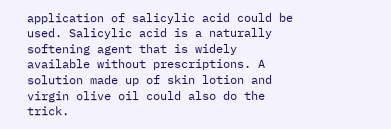application of salicylic acid could be used. Salicylic acid is a naturally softening agent that is widely available without prescriptions. A solution made up of skin lotion and virgin olive oil could also do the trick.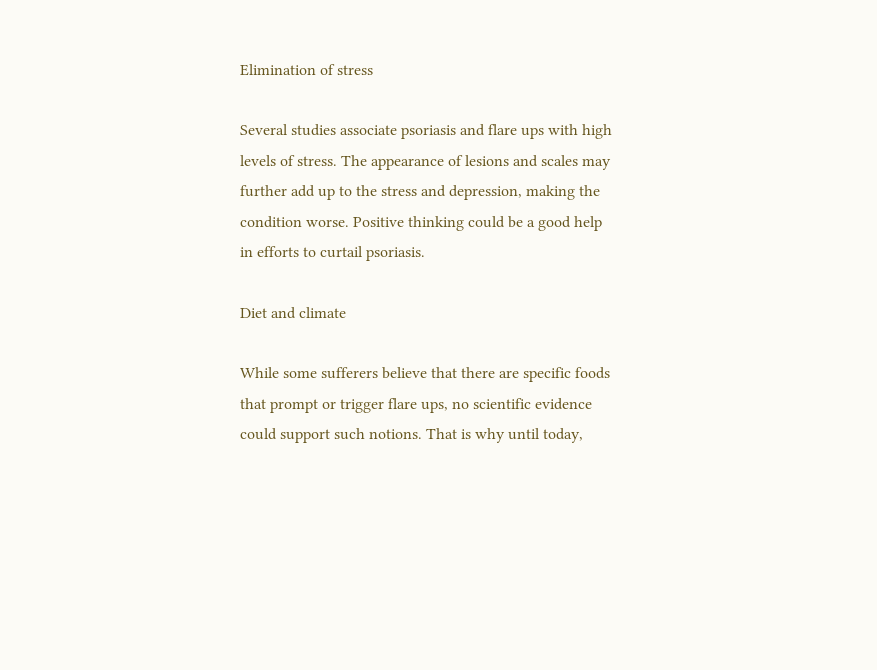Elimination of stress

Several studies associate psoriasis and flare ups with high levels of stress. The appearance of lesions and scales may further add up to the stress and depression, making the condition worse. Positive thinking could be a good help in efforts to curtail psoriasis.

Diet and climate

While some sufferers believe that there are specific foods that prompt or trigger flare ups, no scientific evidence could support such notions. That is why until today,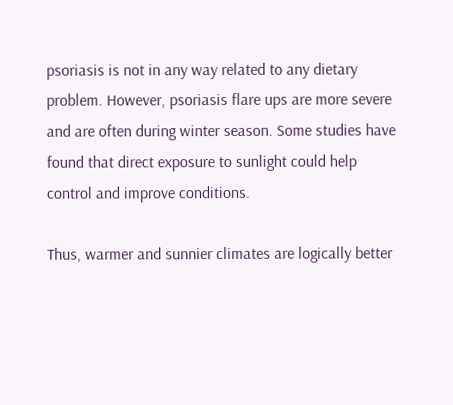psoriasis is not in any way related to any dietary problem. However, psoriasis flare ups are more severe and are often during winter season. Some studies have found that direct exposure to sunlight could help control and improve conditions.

Thus, warmer and sunnier climates are logically better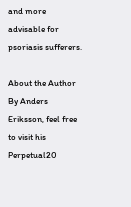and more advisable for psoriasis sufferers.

About the Author
By Anders Eriksson, feel free to visit his Perpetual20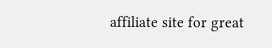affiliate site for great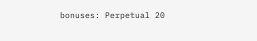bonuses: Perpetual 20